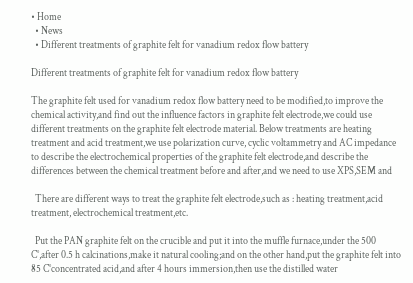• Home
  • News
  • Different treatments of graphite felt for vanadium redox flow battery

Different treatments of graphite felt for vanadium redox flow battery

The graphite felt used for vanadium redox flow battery need to be modified,to improve the chemical activity,and find out the influence factors in graphite felt electrode,we could use different treatments on the graphite felt electrode material. Below treatments are heating treatment and acid treatment,we use polarization curve, cyclic voltammetry and AC impedance to describe the electrochemical properties of the graphite felt electrode,and describe the differences between the chemical treatment before and after,and we need to use XPS,SEM and

  There are different ways to treat the graphite felt electrode,such as : heating treatment,acid treatment, electrochemical treatment,etc.

  Put the PAN graphite felt on the crucible and put it into the muffle furnace,under the 500 C°,after 0.5 h calcinations,make it natural cooling;and on the other hand,put the graphite felt into 85 C°concentrated acid,and after 4 hours immersion,then use the distilled water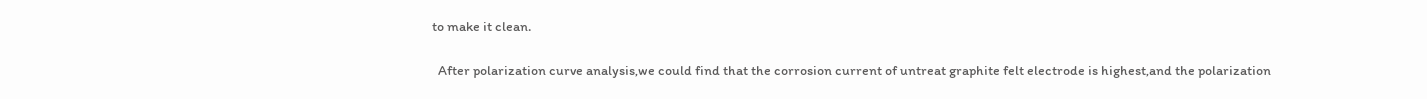to make it clean.

  After polarization curve analysis,we could find that the corrosion current of untreat graphite felt electrode is highest,and the polarization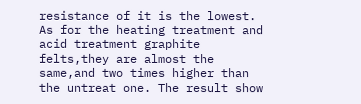resistance of it is the lowest. As for the heating treatment and acid treatment graphite felts,they are almost the same,and two times higher than the untreat one. The result show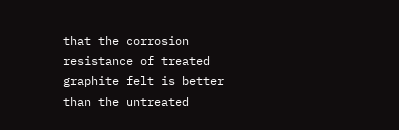that the corrosion resistance of treated graphite felt is better than the untreated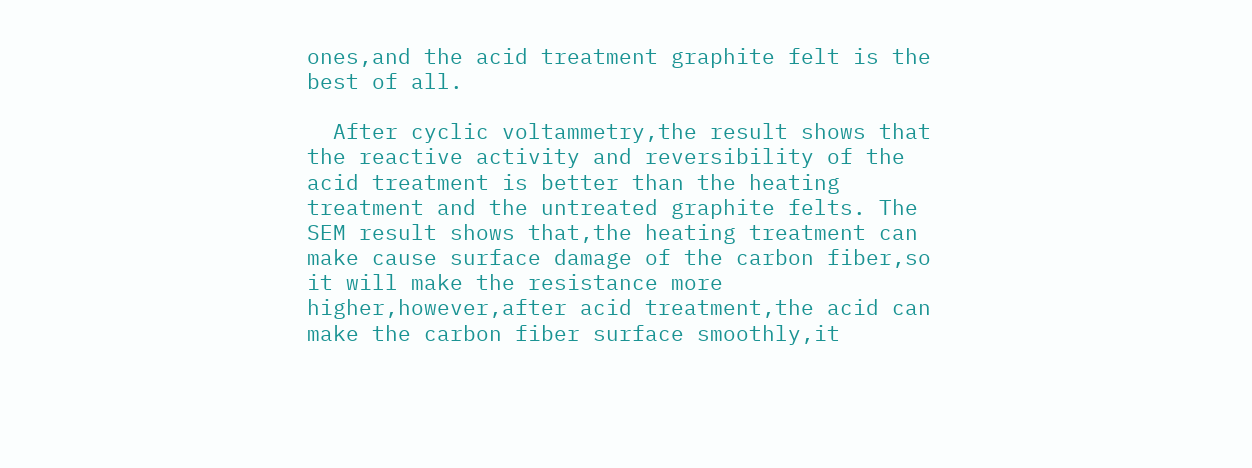ones,and the acid treatment graphite felt is the best of all.

  After cyclic voltammetry,the result shows that the reactive activity and reversibility of the acid treatment is better than the heating treatment and the untreated graphite felts. The SEM result shows that,the heating treatment can make cause surface damage of the carbon fiber,so it will make the resistance more higher,however,after acid treatment,the acid can make the carbon fiber surface smoothly,it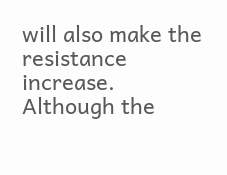will also make the resistance increase. Although the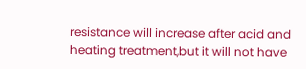resistance will increase after acid and heating treatment,but it will not have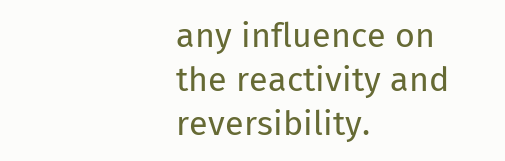any influence on the reactivity and reversibility.